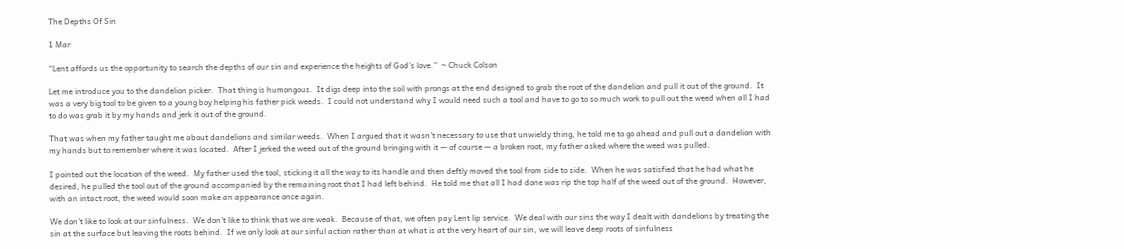The Depths Of Sin

1 Mar

“Lent affords us the opportunity to search the depths of our sin and experience the heights of God’s love.”  ~ Chuck Colson

Let me introduce you to the dandelion picker.  That thing is humongous.  It digs deep into the soil with prongs at the end designed to grab the root of the dandelion and pull it out of the ground.  It was a very big tool to be given to a young boy helping his father pick weeds.  I could not understand why I would need such a tool and have to go to so much work to pull out the weed when all I had to do was grab it by my hands and jerk it out of the ground.

That was when my father taught me about dandelions and similar weeds.  When I argued that it wasn’t necessary to use that unwieldy thing, he told me to go ahead and pull out a dandelion with my hands but to remember where it was located.  After I jerked the weed out of the ground bringing with it — of course — a broken root, my father asked where the weed was pulled.

I pointed out the location of the weed.  My father used the tool, sticking it all the way to its handle and then deftly moved the tool from side to side.  When he was satisfied that he had what he desired, he pulled the tool out of the ground accompanied by the remaining root that I had left behind.  He told me that all I had done was rip the top half of the weed out of the ground.  However, with an intact root, the weed would soon make an appearance once again.

We don’t like to look at our sinfulness.  We don’t like to think that we are weak.  Because of that, we often pay Lent lip service.  We deal with our sins the way I dealt with dandelions by treating the sin at the surface but leaving the roots behind.  If we only look at our sinful action rather than at what is at the very heart of our sin, we will leave deep roots of sinfulness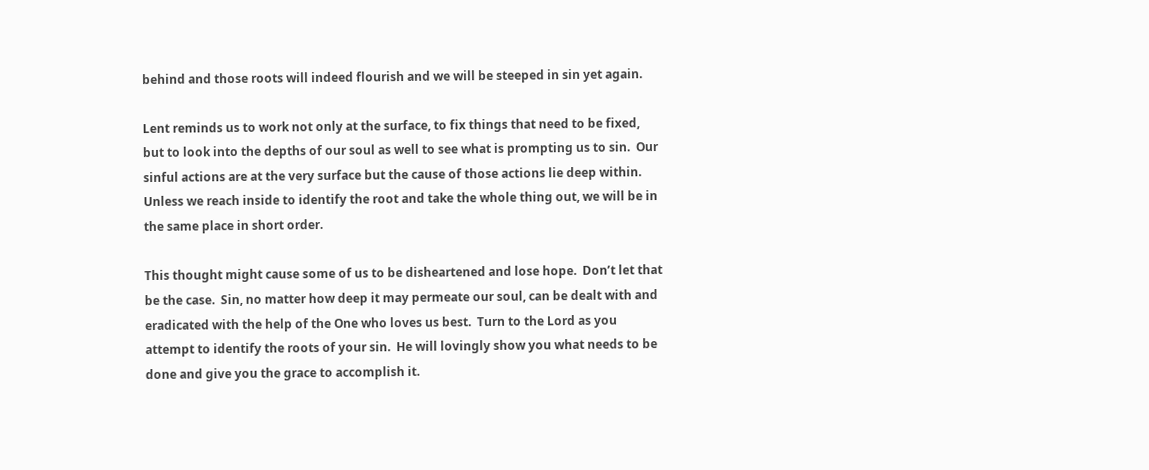behind and those roots will indeed flourish and we will be steeped in sin yet again.

Lent reminds us to work not only at the surface, to fix things that need to be fixed, but to look into the depths of our soul as well to see what is prompting us to sin.  Our sinful actions are at the very surface but the cause of those actions lie deep within.  Unless we reach inside to identify the root and take the whole thing out, we will be in the same place in short order.

This thought might cause some of us to be disheartened and lose hope.  Don’t let that be the case.  Sin, no matter how deep it may permeate our soul, can be dealt with and eradicated with the help of the One who loves us best.  Turn to the Lord as you attempt to identify the roots of your sin.  He will lovingly show you what needs to be done and give you the grace to accomplish it.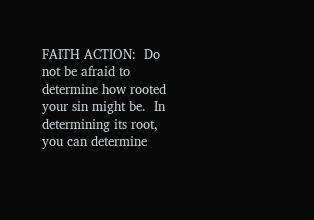FAITH ACTION:  Do not be afraid to determine how rooted your sin might be.  In determining its root, you can determine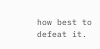how best to defeat it.